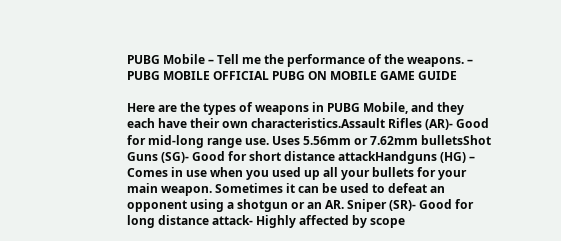PUBG Mobile – Tell me the performance of the weapons. – PUBG MOBILE OFFICIAL PUBG ON MOBILE GAME GUIDE

Here are the types of weapons in PUBG Mobile, and they each have their own characteristics.Assault Rifles (AR)- Good for mid-long range use. Uses 5.56mm or 7.62mm bulletsShot Guns (SG)- Good for short distance attackHandguns (HG) – Comes in use when you used up all your bullets for your main weapon. Sometimes it can be used to defeat an opponent using a shotgun or an AR. Sniper (SR)- Good for long distance attack- Highly affected by scope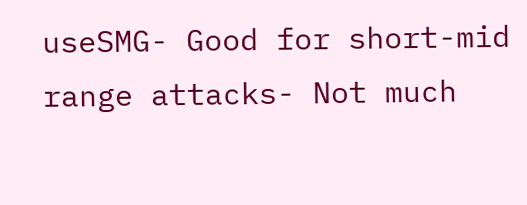useSMG- Good for short-mid range attacks- Not much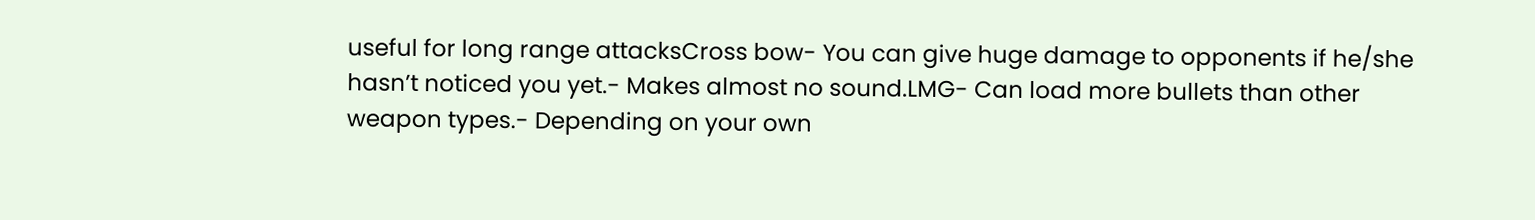useful for long range attacksCross bow- You can give huge damage to opponents if he/she hasn’t noticed you yet.- Makes almost no sound.LMG- Can load more bullets than other weapon types.- Depending on your own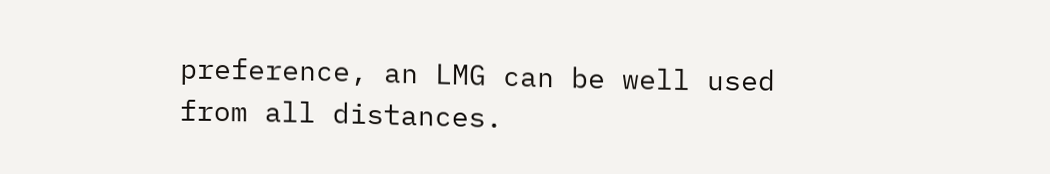preference, an LMG can be well used from all distances.